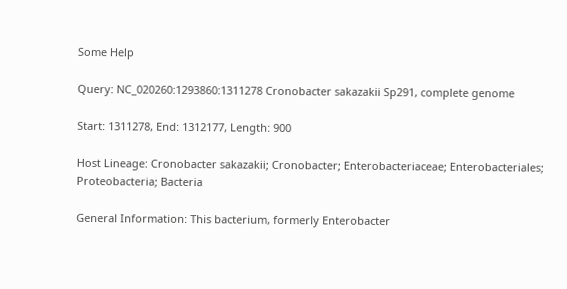Some Help

Query: NC_020260:1293860:1311278 Cronobacter sakazakii Sp291, complete genome

Start: 1311278, End: 1312177, Length: 900

Host Lineage: Cronobacter sakazakii; Cronobacter; Enterobacteriaceae; Enterobacteriales; Proteobacteria; Bacteria

General Information: This bacterium, formerly Enterobacter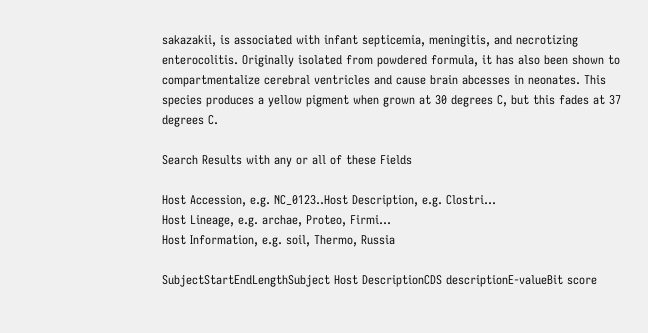sakazakii, is associated with infant septicemia, meningitis, and necrotizing enterocolitis. Originally isolated from powdered formula, it has also been shown to compartmentalize cerebral ventricles and cause brain abcesses in neonates. This species produces a yellow pigment when grown at 30 degrees C, but this fades at 37 degrees C.

Search Results with any or all of these Fields

Host Accession, e.g. NC_0123..Host Description, e.g. Clostri...
Host Lineage, e.g. archae, Proteo, Firmi...
Host Information, e.g. soil, Thermo, Russia

SubjectStartEndLengthSubject Host DescriptionCDS descriptionE-valueBit score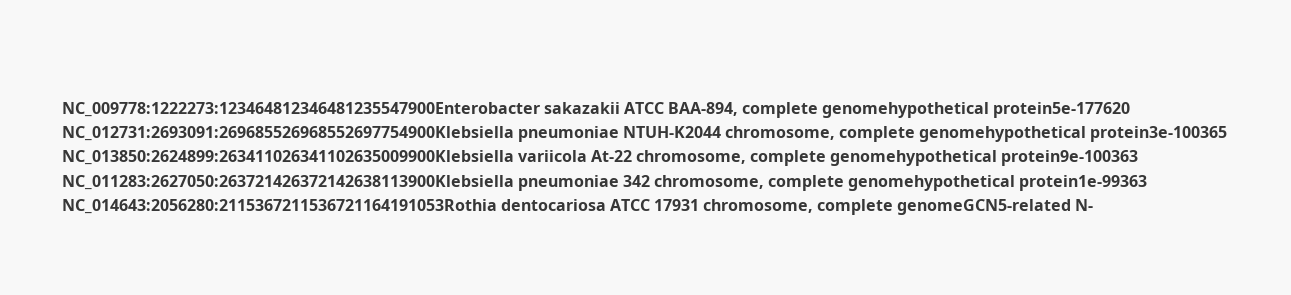NC_009778:1222273:123464812346481235547900Enterobacter sakazakii ATCC BAA-894, complete genomehypothetical protein5e-177620
NC_012731:2693091:269685526968552697754900Klebsiella pneumoniae NTUH-K2044 chromosome, complete genomehypothetical protein3e-100365
NC_013850:2624899:263411026341102635009900Klebsiella variicola At-22 chromosome, complete genomehypothetical protein9e-100363
NC_011283:2627050:263721426372142638113900Klebsiella pneumoniae 342 chromosome, complete genomehypothetical protein1e-99363
NC_014643:2056280:2115367211536721164191053Rothia dentocariosa ATCC 17931 chromosome, complete genomeGCN5-related N-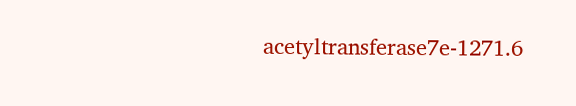acetyltransferase7e-1271.6